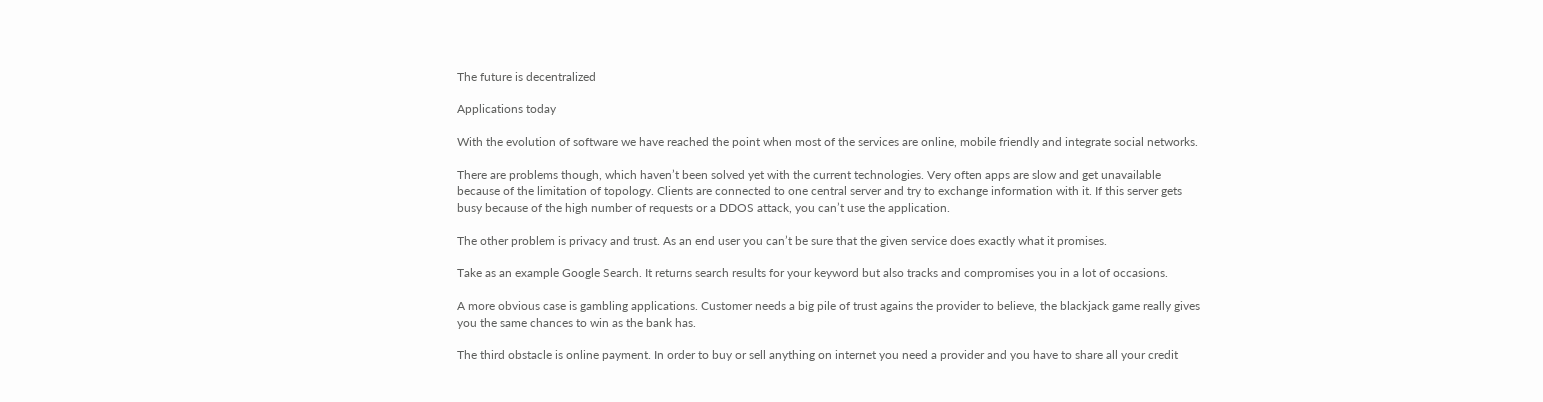The future is decentralized

Applications today

With the evolution of software we have reached the point when most of the services are online, mobile friendly and integrate social networks.

There are problems though, which haven’t been solved yet with the current technologies. Very often apps are slow and get unavailable because of the limitation of topology. Clients are connected to one central server and try to exchange information with it. If this server gets busy because of the high number of requests or a DDOS attack, you can’t use the application.

The other problem is privacy and trust. As an end user you can’t be sure that the given service does exactly what it promises.

Take as an example Google Search. It returns search results for your keyword but also tracks and compromises you in a lot of occasions.

A more obvious case is gambling applications. Customer needs a big pile of trust agains the provider to believe, the blackjack game really gives you the same chances to win as the bank has.

The third obstacle is online payment. In order to buy or sell anything on internet you need a provider and you have to share all your credit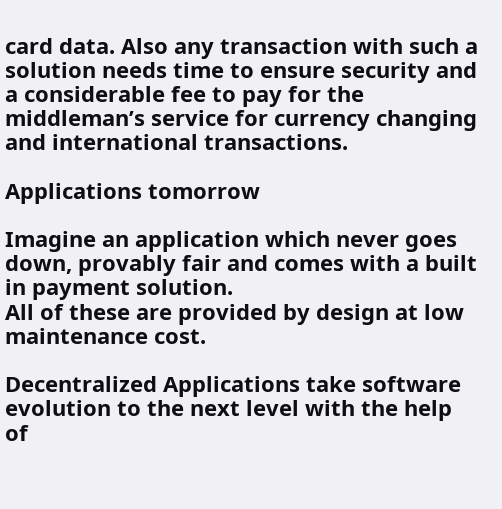card data. Also any transaction with such a solution needs time to ensure security and a considerable fee to pay for the middleman’s service for currency changing and international transactions.

Applications tomorrow

Imagine an application which never goes down, provably fair and comes with a built in payment solution.
All of these are provided by design at low maintenance cost.

Decentralized Applications take software evolution to the next level with the help of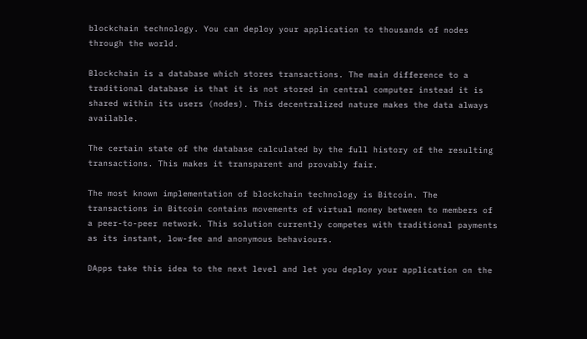blockchain technology. You can deploy your application to thousands of nodes through the world.

Blockchain is a database which stores transactions. The main difference to a traditional database is that it is not stored in central computer instead it is shared within its users (nodes). This decentralized nature makes the data always available.

The certain state of the database calculated by the full history of the resulting transactions. This makes it transparent and provably fair.

The most known implementation of blockchain technology is Bitcoin. The transactions in Bitcoin contains movements of virtual money between to members of a peer-to-peer network. This solution currently competes with traditional payments as its instant, low-fee and anonymous behaviours.

DApps take this idea to the next level and let you deploy your application on the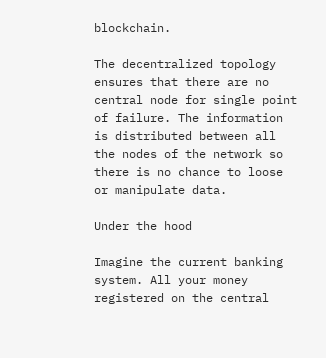blockchain.

The decentralized topology ensures that there are no central node for single point of failure. The information is distributed between all the nodes of the network so there is no chance to loose or manipulate data.

Under the hood

Imagine the current banking system. All your money registered on the central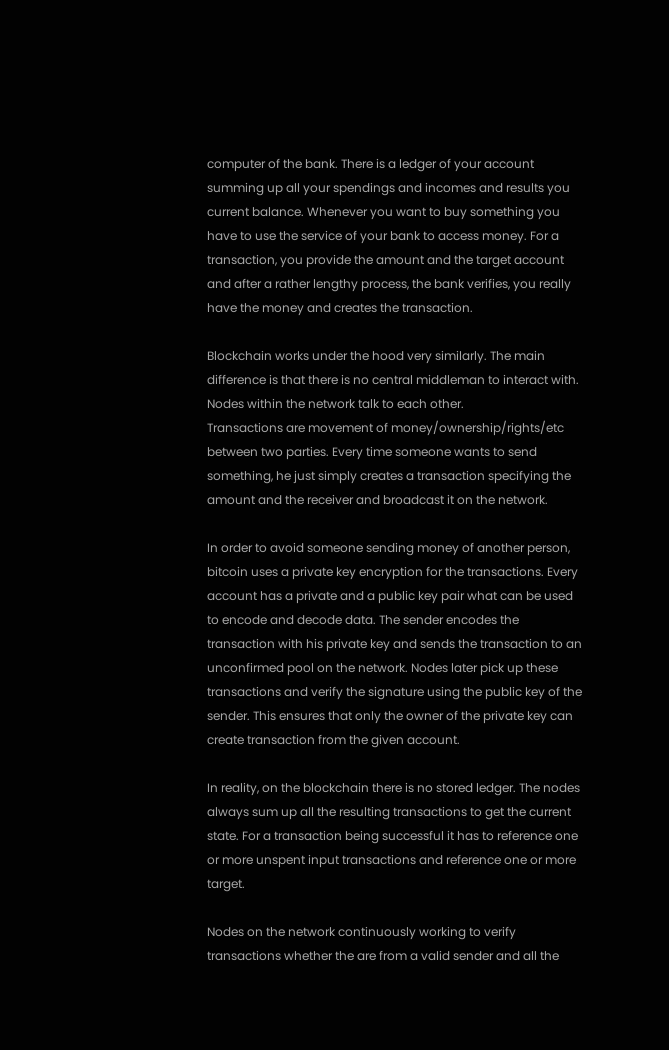computer of the bank. There is a ledger of your account summing up all your spendings and incomes and results you current balance. Whenever you want to buy something you have to use the service of your bank to access money. For a transaction, you provide the amount and the target account and after a rather lengthy process, the bank verifies, you really have the money and creates the transaction.

Blockchain works under the hood very similarly. The main difference is that there is no central middleman to interact with. Nodes within the network talk to each other.
Transactions are movement of money/ownership/rights/etc between two parties. Every time someone wants to send something, he just simply creates a transaction specifying the amount and the receiver and broadcast it on the network.

In order to avoid someone sending money of another person, bitcoin uses a private key encryption for the transactions. Every account has a private and a public key pair what can be used to encode and decode data. The sender encodes the transaction with his private key and sends the transaction to an unconfirmed pool on the network. Nodes later pick up these transactions and verify the signature using the public key of the sender. This ensures that only the owner of the private key can create transaction from the given account.

In reality, on the blockchain there is no stored ledger. The nodes always sum up all the resulting transactions to get the current state. For a transaction being successful it has to reference one or more unspent input transactions and reference one or more target.

Nodes on the network continuously working to verify transactions whether the are from a valid sender and all the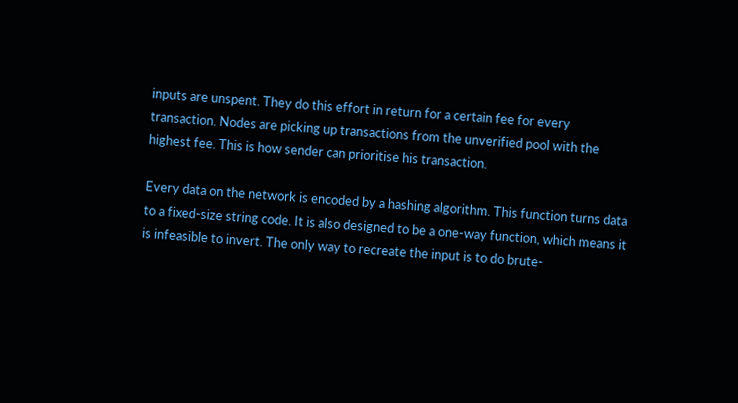inputs are unspent. They do this effort in return for a certain fee for every transaction. Nodes are picking up transactions from the unverified pool with the highest fee. This is how sender can prioritise his transaction.

Every data on the network is encoded by a hashing algorithm. This function turns data to a fixed-size string code. It is also designed to be a one-way function, which means it is infeasible to invert. The only way to recreate the input is to do brute-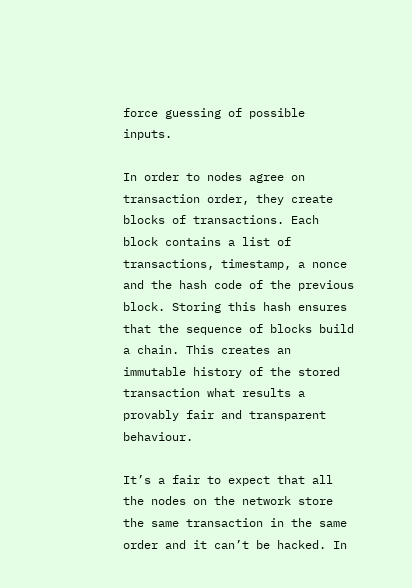force guessing of possible inputs.

In order to nodes agree on transaction order, they create blocks of transactions. Each block contains a list of transactions, timestamp, a nonce and the hash code of the previous block. Storing this hash ensures that the sequence of blocks build a chain. This creates an immutable history of the stored transaction what results a provably fair and transparent behaviour.

It’s a fair to expect that all the nodes on the network store the same transaction in the same order and it can’t be hacked. In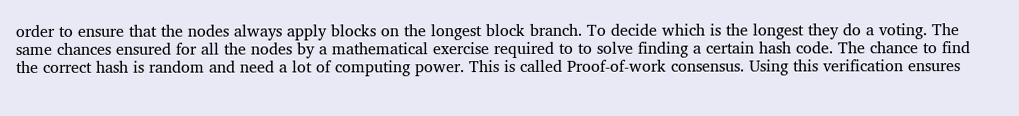order to ensure that the nodes always apply blocks on the longest block branch. To decide which is the longest they do a voting. The same chances ensured for all the nodes by a mathematical exercise required to to solve finding a certain hash code. The chance to find the correct hash is random and need a lot of computing power. This is called Proof-of-work consensus. Using this verification ensures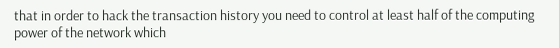that in order to hack the transaction history you need to control at least half of the computing power of the network which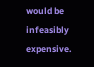would be infeasibly expensive.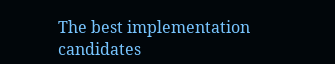The best implementation candidates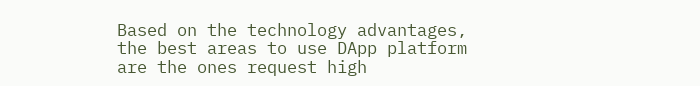Based on the technology advantages, the best areas to use DApp platform are the ones request high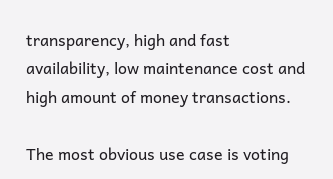transparency, high and fast availability, low maintenance cost and high amount of money transactions.

The most obvious use case is voting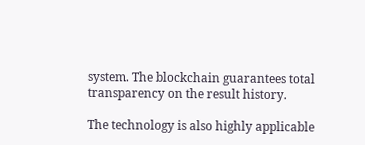system. The blockchain guarantees total transparency on the result history.

The technology is also highly applicable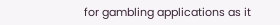for gambling applications as it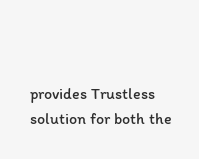provides Trustless solution for both the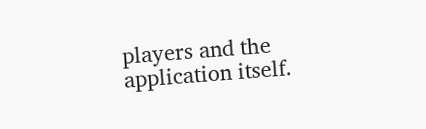players and the application itself.